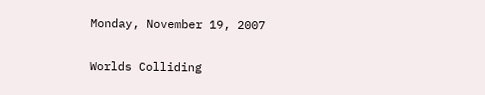Monday, November 19, 2007

Worlds Colliding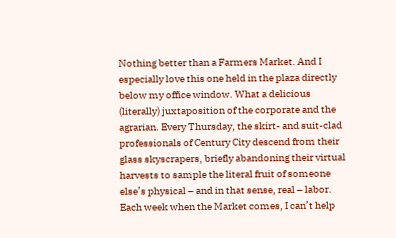Nothing better than a Farmers Market. And I especially love this one held in the plaza directly below my office window. What a delicious (literally) juxtaposition of the corporate and the agrarian. Every Thursday, the skirt- and suit-clad professionals of Century City descend from their glass skyscrapers, briefly abandoning their virtual harvests to sample the literal fruit of someone else’s physical – and in that sense, real – labor. Each week when the Market comes, I can’t help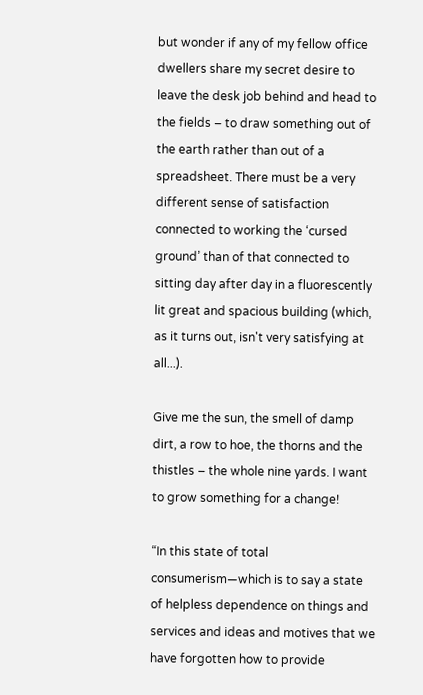but wonder if any of my fellow office dwellers share my secret desire to leave the desk job behind and head to the fields – to draw something out of the earth rather than out of a spreadsheet. There must be a very different sense of satisfaction connected to working the ‘cursed ground’ than of that connected to sitting day after day in a fluorescently lit great and spacious building (which, as it turns out, isn't very satisfying at all...).

Give me the sun, the smell of damp dirt, a row to hoe, the thorns and the thistles – the whole nine yards. I want to grow something for a change!

“In this state of total consumerism—which is to say a state of helpless dependence on things and services and ideas and motives that we have forgotten how to provide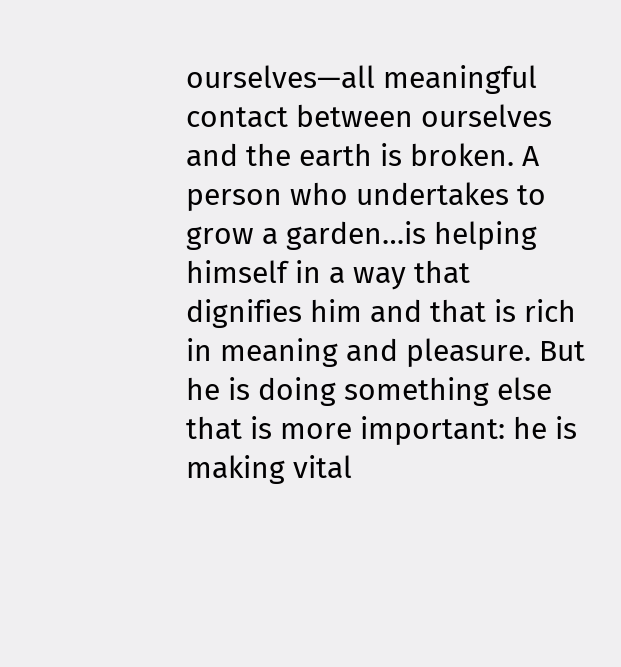ourselves—all meaningful contact between ourselves and the earth is broken. A person who undertakes to grow a garden…is helping himself in a way that dignifies him and that is rich in meaning and pleasure. But he is doing something else that is more important: he is making vital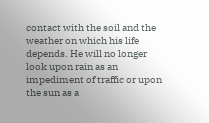contact with the soil and the weather on which his life depends. He will no longer look upon rain as an impediment of traffic or upon the sun as a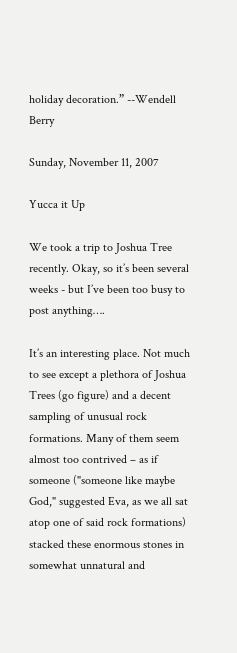holiday decoration.” --Wendell Berry

Sunday, November 11, 2007

Yucca it Up

We took a trip to Joshua Tree recently. Okay, so it’s been several weeks - but I’ve been too busy to post anything….

It’s an interesting place. Not much to see except a plethora of Joshua Trees (go figure) and a decent sampling of unusual rock formations. Many of them seem almost too contrived – as if someone ("someone like maybe God," suggested Eva, as we all sat atop one of said rock formations) stacked these enormous stones in somewhat unnatural and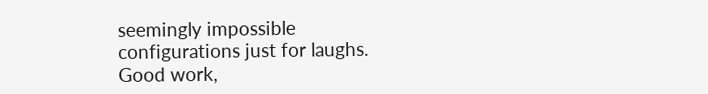seemingly impossible configurations just for laughs. Good work,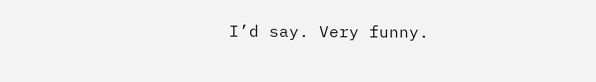I’d say. Very funny.